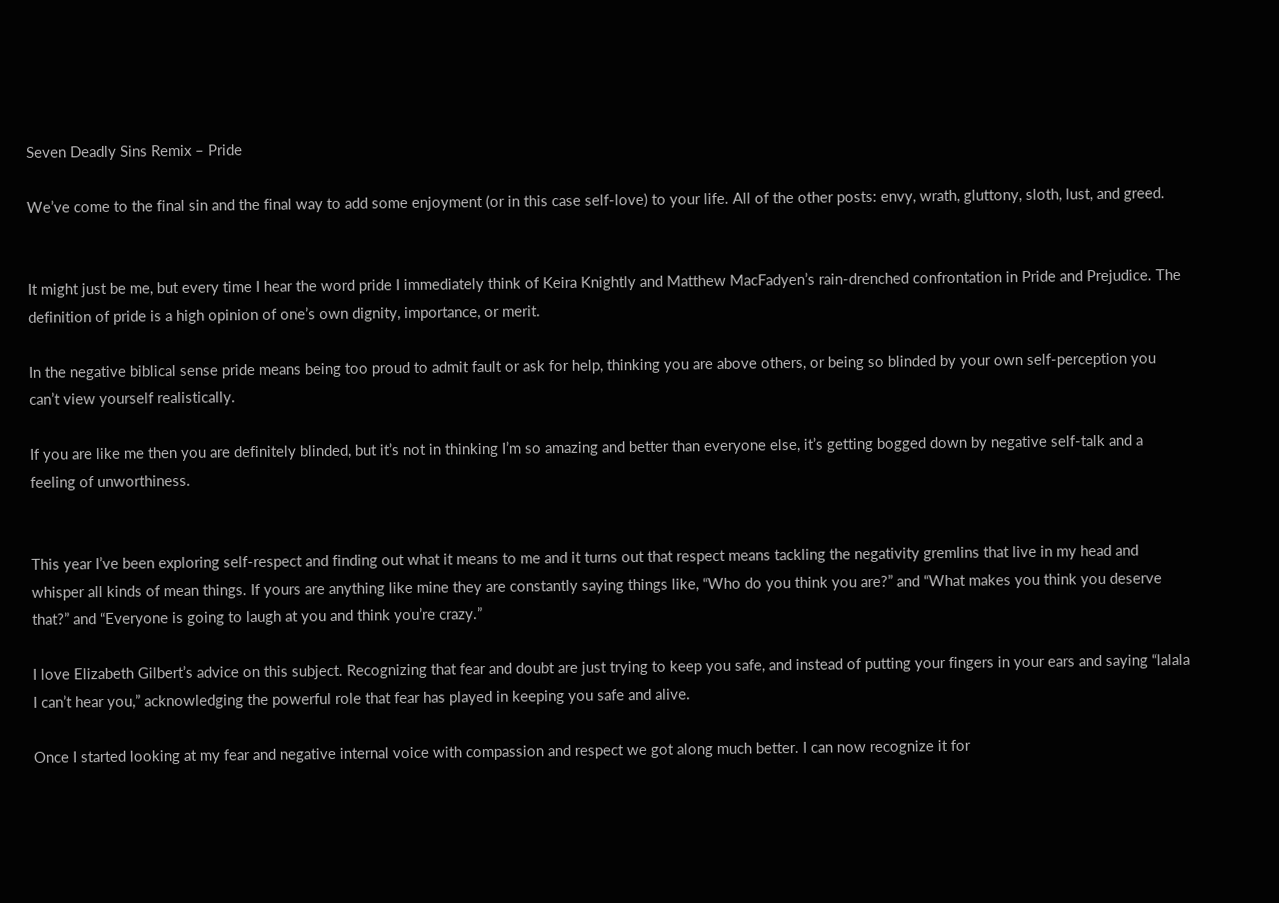Seven Deadly Sins Remix – Pride

We’ve come to the final sin and the final way to add some enjoyment (or in this case self-love) to your life. All of the other posts: envy, wrath, gluttony, sloth, lust, and greed.


It might just be me, but every time I hear the word pride I immediately think of Keira Knightly and Matthew MacFadyen’s rain-drenched confrontation in Pride and Prejudice. The definition of pride is a high opinion of one’s own dignity, importance, or merit.

In the negative biblical sense pride means being too proud to admit fault or ask for help, thinking you are above others, or being so blinded by your own self-perception you can’t view yourself realistically.

If you are like me then you are definitely blinded, but it’s not in thinking I’m so amazing and better than everyone else, it’s getting bogged down by negative self-talk and a feeling of unworthiness.


This year I’ve been exploring self-respect and finding out what it means to me and it turns out that respect means tackling the negativity gremlins that live in my head and whisper all kinds of mean things. If yours are anything like mine they are constantly saying things like, “Who do you think you are?” and “What makes you think you deserve that?” and “Everyone is going to laugh at you and think you’re crazy.”

I love Elizabeth Gilbert’s advice on this subject. Recognizing that fear and doubt are just trying to keep you safe, and instead of putting your fingers in your ears and saying “lalala I can’t hear you,” acknowledging the powerful role that fear has played in keeping you safe and alive.

Once I started looking at my fear and negative internal voice with compassion and respect we got along much better. I can now recognize it for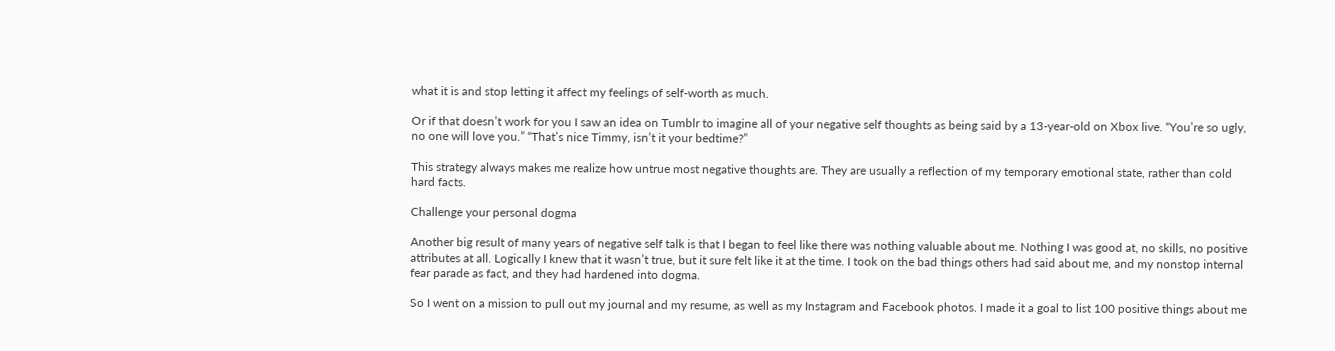what it is and stop letting it affect my feelings of self-worth as much.

Or if that doesn’t work for you I saw an idea on Tumblr to imagine all of your negative self thoughts as being said by a 13-year-old on Xbox live. “You’re so ugly, no one will love you.” “That’s nice Timmy, isn’t it your bedtime?”

This strategy always makes me realize how untrue most negative thoughts are. They are usually a reflection of my temporary emotional state, rather than cold hard facts.

Challenge your personal dogma

Another big result of many years of negative self talk is that I began to feel like there was nothing valuable about me. Nothing I was good at, no skills, no positive attributes at all. Logically I knew that it wasn’t true, but it sure felt like it at the time. I took on the bad things others had said about me, and my nonstop internal fear parade as fact, and they had hardened into dogma.

So I went on a mission to pull out my journal and my resume, as well as my Instagram and Facebook photos. I made it a goal to list 100 positive things about me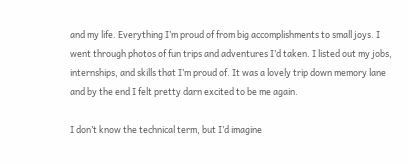and my life. Everything I’m proud of from big accomplishments to small joys. I went through photos of fun trips and adventures I’d taken. I listed out my jobs, internships, and skills that I’m proud of. It was a lovely trip down memory lane and by the end I felt pretty darn excited to be me again.

I don’t know the technical term, but I’d imagine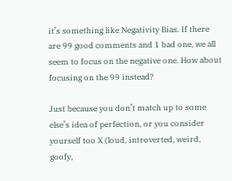it’s something like Negativity Bias. If there are 99 good comments and 1 bad one, we all seem to focus on the negative one. How about focusing on the 99 instead?

Just because you don’t match up to some else’s idea of perfection, or you consider yourself too X (loud, introverted, weird, goofy,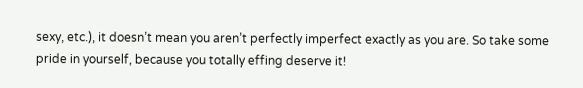sexy, etc.), it doesn’t mean you aren’t perfectly imperfect exactly as you are. So take some pride in yourself, because you totally effing deserve it!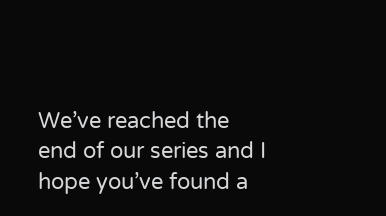We’ve reached the end of our series and I hope you’ve found a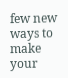few new ways to make your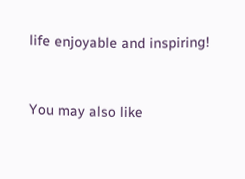life enjoyable and inspiring!


You may also like